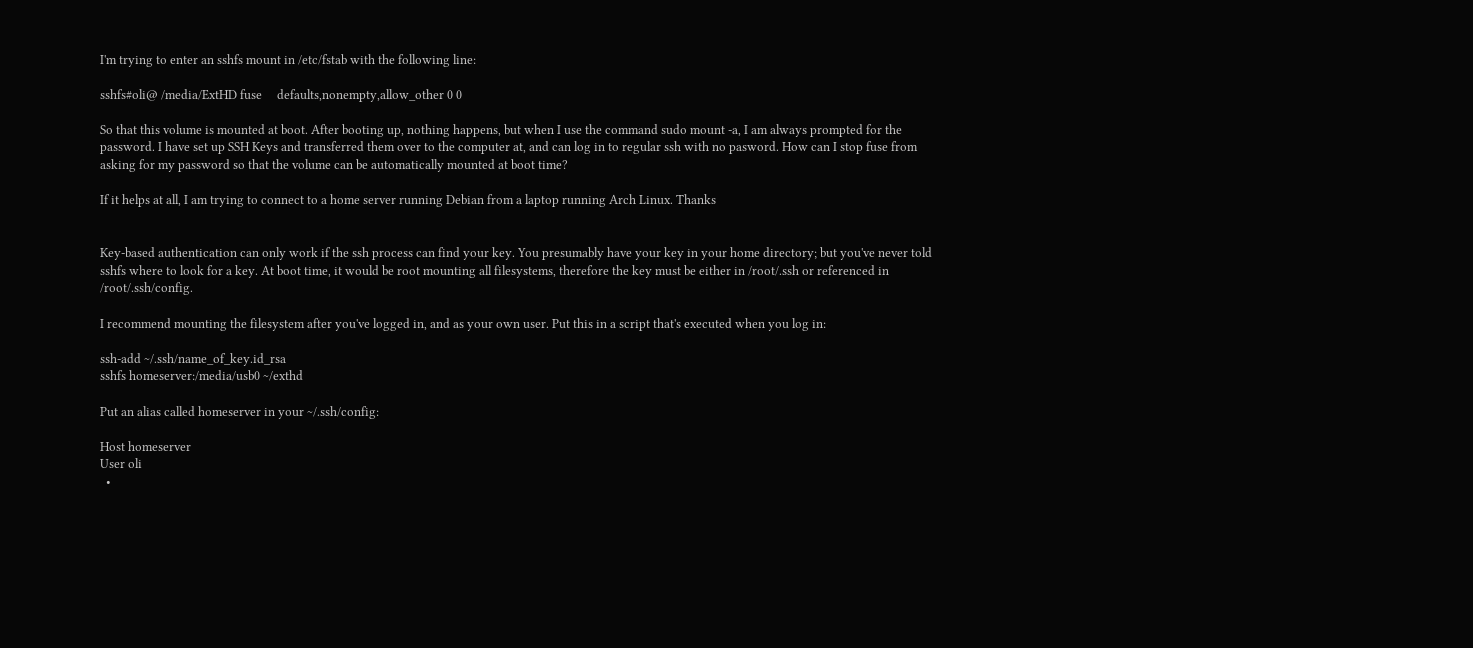I'm trying to enter an sshfs mount in /etc/fstab with the following line:

sshfs#oli@ /media/ExtHD fuse     defaults,nonempty,allow_other 0 0

So that this volume is mounted at boot. After booting up, nothing happens, but when I use the command sudo mount -a, I am always prompted for the password. I have set up SSH Keys and transferred them over to the computer at, and can log in to regular ssh with no pasword. How can I stop fuse from asking for my password so that the volume can be automatically mounted at boot time?

If it helps at all, I am trying to connect to a home server running Debian from a laptop running Arch Linux. Thanks


Key-based authentication can only work if the ssh process can find your key. You presumably have your key in your home directory; but you've never told sshfs where to look for a key. At boot time, it would be root mounting all filesystems, therefore the key must be either in /root/.ssh or referenced in /root/.ssh/config.

I recommend mounting the filesystem after you've logged in, and as your own user. Put this in a script that's executed when you log in:

ssh-add ~/.ssh/name_of_key.id_rsa
sshfs homeserver:/media/usb0 ~/exthd

Put an alias called homeserver in your ~/.ssh/config:

Host homeserver
User oli
  •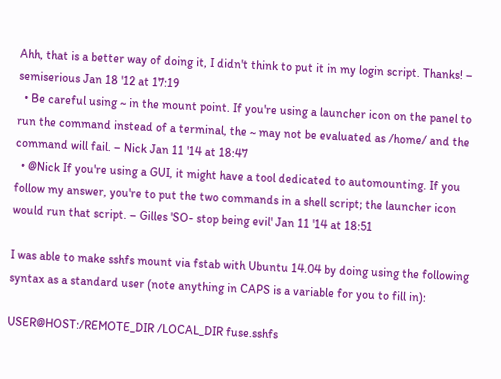Ahh, that is a better way of doing it, I didn't think to put it in my login script. Thanks! – semiserious Jan 18 '12 at 17:19
  • Be careful using ~ in the mount point. If you're using a launcher icon on the panel to run the command instead of a terminal, the ~ may not be evaluated as /home/ and the command will fail. – Nick Jan 11 '14 at 18:47
  • @Nick If you're using a GUI, it might have a tool dedicated to automounting. If you follow my answer, you're to put the two commands in a shell script; the launcher icon would run that script. – Gilles 'SO- stop being evil' Jan 11 '14 at 18:51

I was able to make sshfs mount via fstab with Ubuntu 14.04 by doing using the following syntax as a standard user (note anything in CAPS is a variable for you to fill in):

USER@HOST:/REMOTE_DIR /LOCAL_DIR fuse.sshfs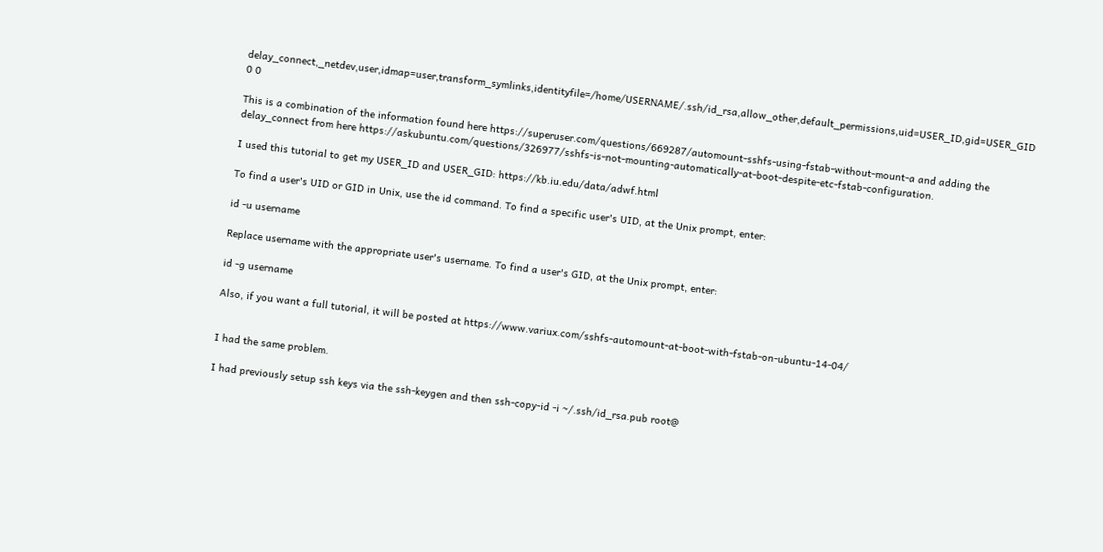delay_connect,_netdev,user,idmap=user,transform_symlinks,identityfile=/home/USERNAME/.ssh/id_rsa,allow_other,default_permissions,uid=USER_ID,gid=USER_GID 0 0

This is a combination of the information found here https://superuser.com/questions/669287/automount-sshfs-using-fstab-without-mount-a and adding the delay_connect from here https://askubuntu.com/questions/326977/sshfs-is-not-mounting-automatically-at-boot-despite-etc-fstab-configuration.

I used this tutorial to get my USER_ID and USER_GID: https://kb.iu.edu/data/adwf.html

To find a user's UID or GID in Unix, use the id command. To find a specific user's UID, at the Unix prompt, enter:

id -u username

Replace username with the appropriate user's username. To find a user's GID, at the Unix prompt, enter:

id -g username

Also, if you want a full tutorial, it will be posted at https://www.variux.com/sshfs-automount-at-boot-with-fstab-on-ubuntu-14-04/


I had the same problem.

I had previously setup ssh keys via the ssh-keygen and then ssh-copy-id -i ~/.ssh/id_rsa.pub root@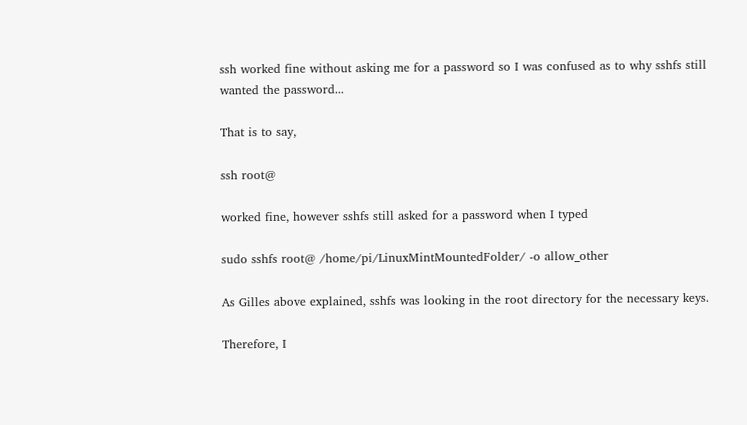ssh worked fine without asking me for a password so I was confused as to why sshfs still wanted the password...

That is to say,

ssh root@

worked fine, however sshfs still asked for a password when I typed

sudo sshfs root@ /home/pi/LinuxMintMountedFolder/ -o allow_other

As Gilles above explained, sshfs was looking in the root directory for the necessary keys.

Therefore, I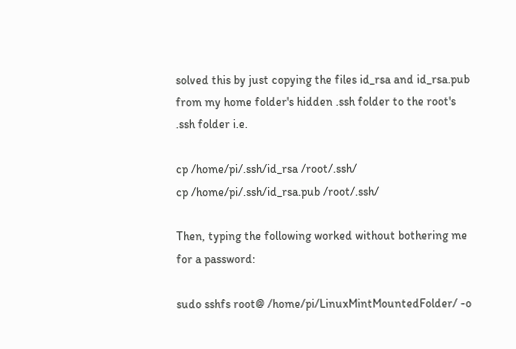solved this by just copying the files id_rsa and id_rsa.pub from my home folder's hidden .ssh folder to the root's .ssh folder i.e.

cp /home/pi/.ssh/id_rsa /root/.ssh/
cp /home/pi/.ssh/id_rsa.pub /root/.ssh/

Then, typing the following worked without bothering me for a password:

sudo sshfs root@ /home/pi/LinuxMintMountedFolder/ -o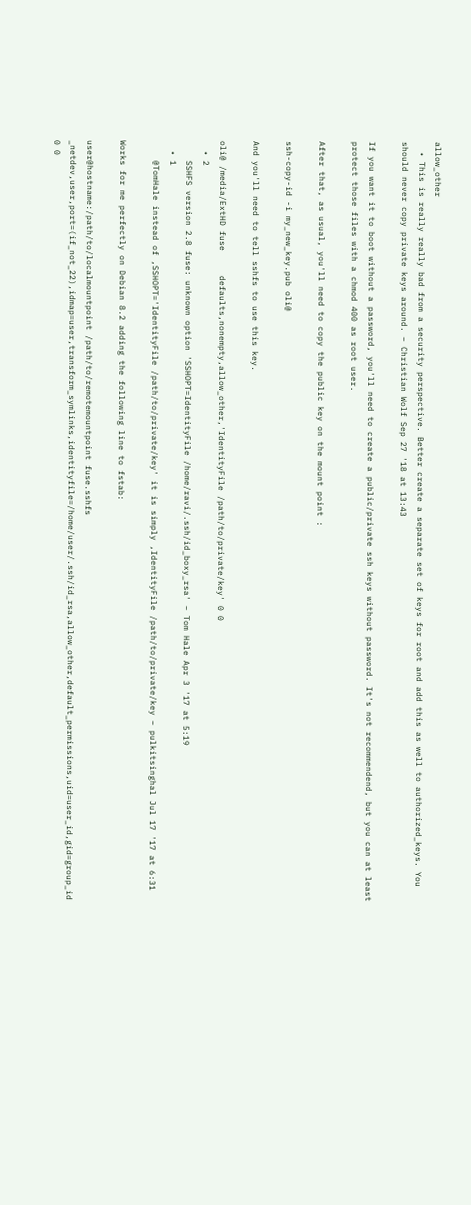allow_other
  • This is really really bad from a security perspective. Better create a separate set of keys for root and add this as well to authorized_keys. You should never copy private keys around. – Christian Wolf Sep 27 '18 at 13:43

If you want it to boot without a password, you'll need to create a public/private ssh keys without password. It's not recommendend, but you can at least protect those files with a chmod 400 as root user.

After that, as usual, you'll need to copy the public key on the mount point :

ssh-copy-id -i my_new_key.pub oli@

And you'll need to tell sshfs to use this key.

oli@ /media/ExtHD fuse     defaults,nonempty,allow_other,'IdentityFile /path/to/private/key' 0 0
  • 2
    SSHFS version 2.8 fuse: unknown option 'SSHOPT=IdentityFile /home/ravi/.ssh/id_boxy_rsa' – Tom Hale Apr 3 '17 at 5:19
  • 1
    @TomHale instead of ,SSHOPT='IdentityFile /path/to/private/key' it is simply ,IdentityFile /path/to/private/key – pulkitsinghal Jul 17 '17 at 6:31

Works for me perfectly on Debian 8.2 adding the following line to fstab:

user@hostname:/path/to/localmountpoint /path/to/remotemountpoint fuse.sshfs _netdev,user,port=(if_not_22),idmap=user,transform_symlinks,identityfile=/home/user/.ssh/id_rsa,allow_other,default_permissions,uid=user_id,gid=group_id 0 0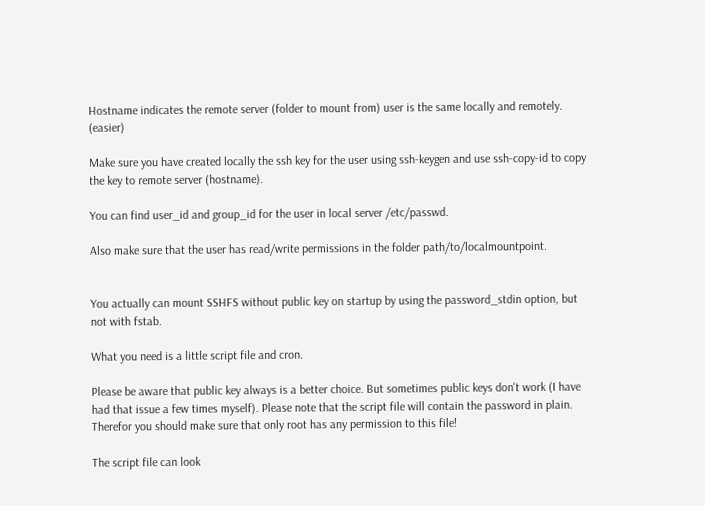Hostname indicates the remote server (folder to mount from) user is the same locally and remotely. (easier)

Make sure you have created locally the ssh key for the user using ssh-keygen and use ssh-copy-id to copy the key to remote server (hostname).

You can find user_id and group_id for the user in local server /etc/passwd.

Also make sure that the user has read/write permissions in the folder path/to/localmountpoint.


You actually can mount SSHFS without public key on startup by using the password_stdin option, but not with fstab.

What you need is a little script file and cron.

Please be aware that public key always is a better choice. But sometimes public keys don't work (I have had that issue a few times myself). Please note that the script file will contain the password in plain. Therefor you should make sure that only root has any permission to this file!

The script file can look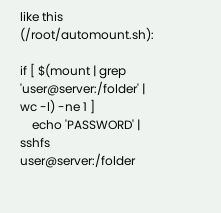like this (/root/automount.sh):

if [ $(mount | grep 'user@server:/folder' | wc -l) -ne 1 ]
    echo 'PASSWORD' | sshfs user@server:/folder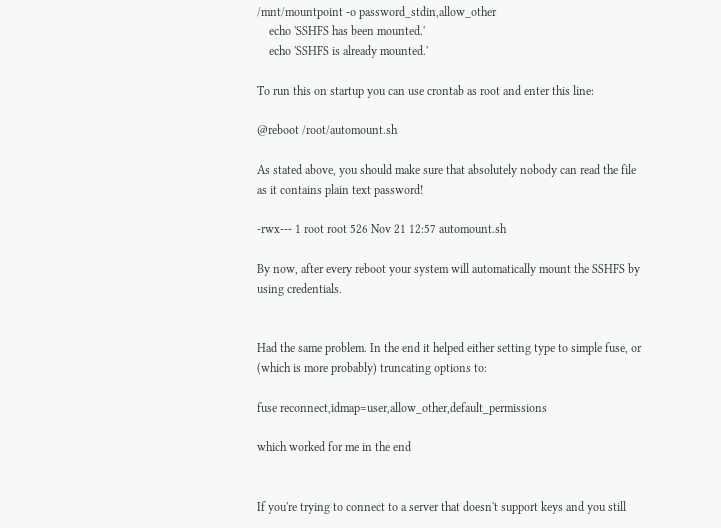/mnt/mountpoint -o password_stdin,allow_other
    echo 'SSHFS has been mounted.'
    echo 'SSHFS is already mounted.'

To run this on startup you can use crontab as root and enter this line:

@reboot /root/automount.sh

As stated above, you should make sure that absolutely nobody can read the file as it contains plain text password!

-rwx--- 1 root root 526 Nov 21 12:57 automount.sh

By now, after every reboot your system will automatically mount the SSHFS by using credentials.


Had the same problem. In the end it helped either setting type to simple fuse, or (which is more probably) truncating options to:

fuse reconnect,idmap=user,allow_other,default_permissions

which worked for me in the end


If you're trying to connect to a server that doesn't support keys and you still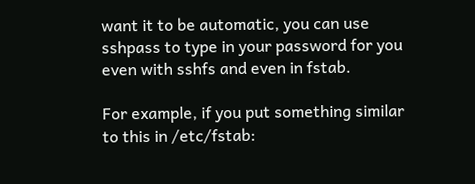want it to be automatic, you can use sshpass to type in your password for you even with sshfs and even in fstab.

For example, if you put something similar to this in /etc/fstab: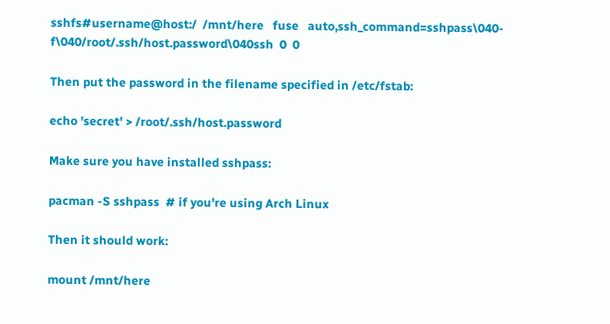sshfs#username@host:/  /mnt/here   fuse   auto,ssh_command=sshpass\040-f\040/root/.ssh/host.password\040ssh  0  0

Then put the password in the filename specified in /etc/fstab:

echo 'secret' > /root/.ssh/host.password

Make sure you have installed sshpass:

pacman -S sshpass  # if you're using Arch Linux

Then it should work:

mount /mnt/here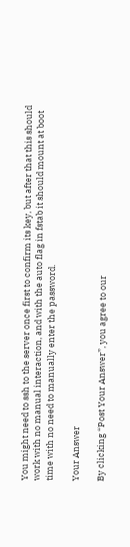You might need to ssh to the server once first to confirm its key, but after that this should work with no manual interaction, and with the auto flag in fstab it should mount at boot time with no need to manually enter the password.

Your Answer

By clicking “Post Your Answer”, you agree to our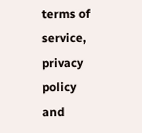terms of service, privacy policy and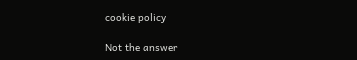cookie policy

Not the answer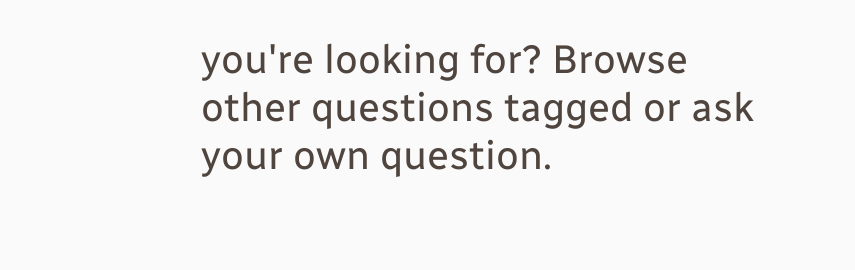you're looking for? Browse other questions tagged or ask your own question.